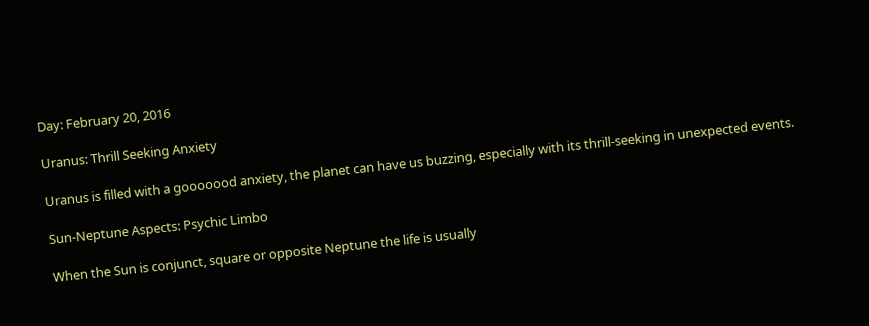Day: February 20, 2016

Uranus: Thrill Seeking Anxiety

Uranus is filled with a gooooood anxiety, the planet can have us buzzing, especially with its thrill-seeking in unexpected events.

Sun-Neptune Aspects: Psychic Limbo

When the Sun is conjunct, square or opposite Neptune the life is usually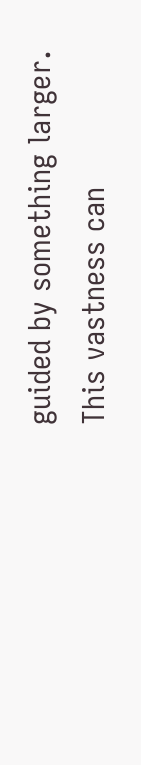guided by something larger. This vastness can